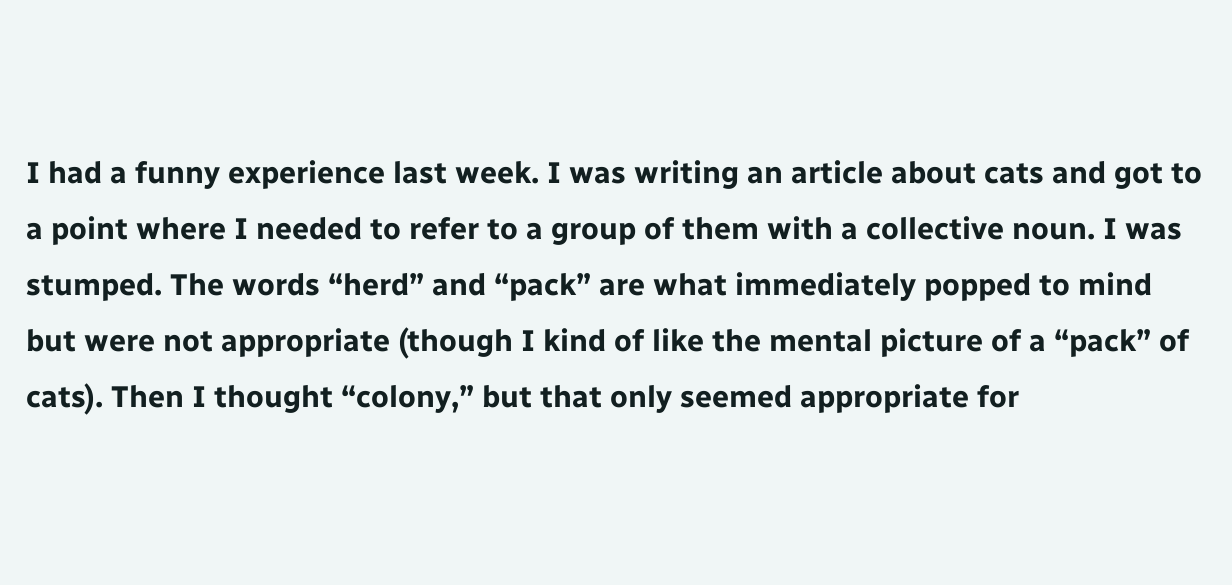I had a funny experience last week. I was writing an article about cats and got to a point where I needed to refer to a group of them with a collective noun. I was stumped. The words “herd” and “pack” are what immediately popped to mind but were not appropriate (though I kind of like the mental picture of a “pack” of cats). Then I thought “colony,” but that only seemed appropriate for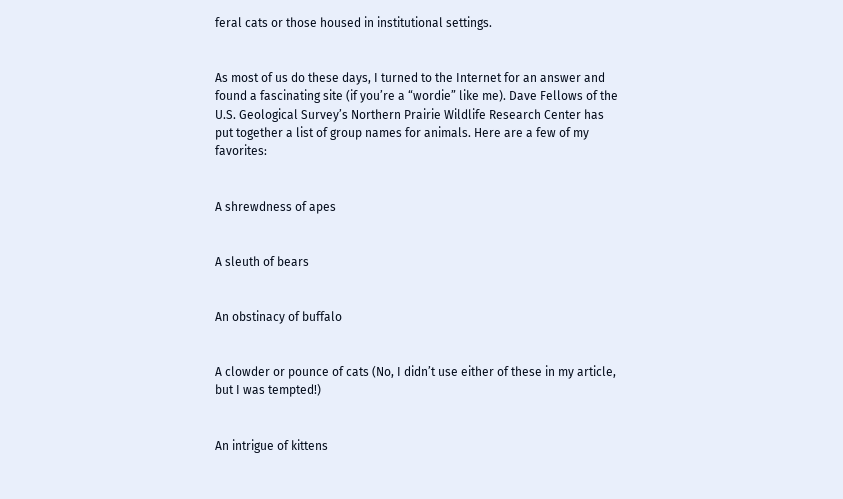feral cats or those housed in institutional settings.


As most of us do these days, I turned to the Internet for an answer and found a fascinating site (if you’re a “wordie” like me). Dave Fellows of the U.S. Geological Survey’s Northern Prairie Wildlife Research Center has put together a list of group names for animals. Here are a few of my favorites:


A shrewdness of apes


A sleuth of bears


An obstinacy of buffalo


A clowder or pounce of cats (No, I didn’t use either of these in my article, but I was tempted!)


An intrigue of kittens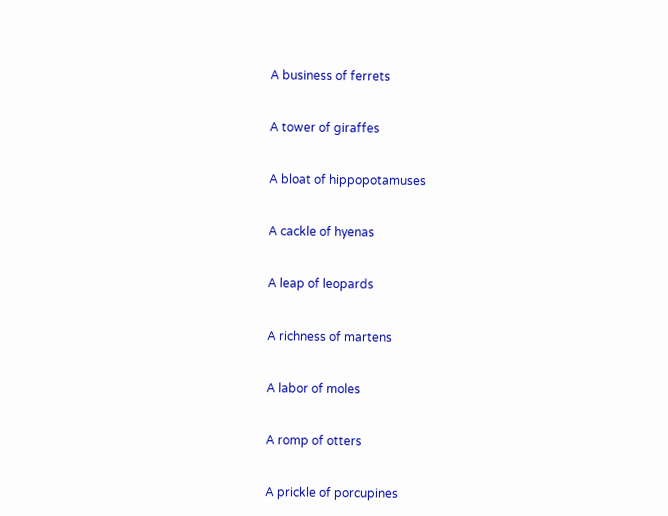A business of ferrets


A tower of giraffes


A bloat of hippopotamuses


A cackle of hyenas


A leap of leopards


A richness of martens


A labor of moles


A romp of otters


A prickle of porcupines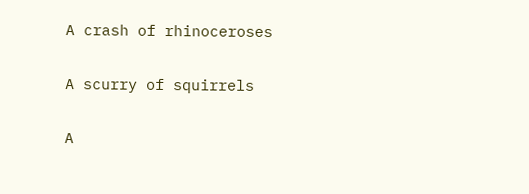A crash of rhinoceroses


A scurry of squirrels


A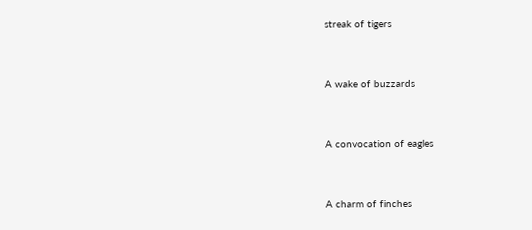streak of tigers


A wake of buzzards


A convocation of eagles


A charm of finches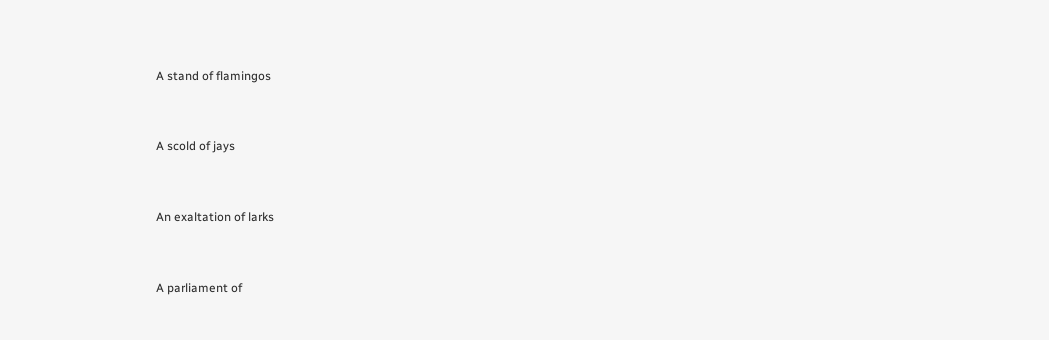A stand of flamingos


A scold of jays


An exaltation of larks


A parliament of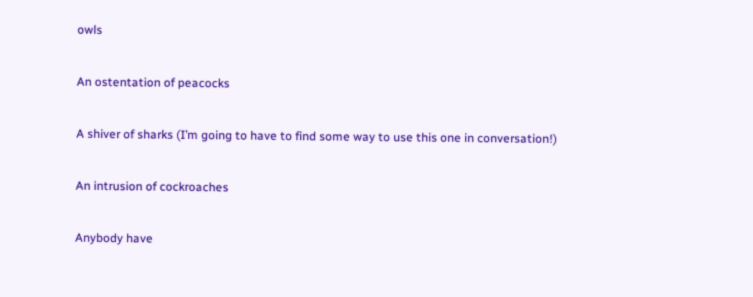owls


An ostentation of peacocks


A shiver of sharks (I’m going to have to find some way to use this one in conversation!)


An intrusion of cockroaches


Anybody have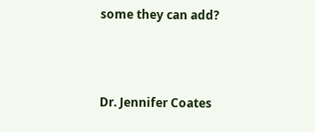some they can add?



Dr. Jennifer Coates